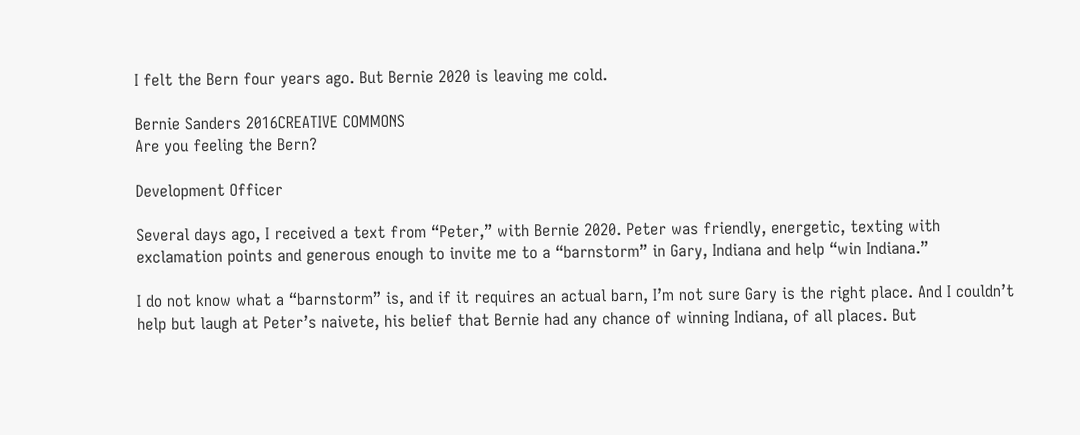I felt the Bern four years ago. But Bernie 2020 is leaving me cold.

Bernie Sanders 2016CREATIVE COMMONS
Are you feeling the Bern?

Development Officer

Several days ago, I received a text from “Peter,” with Bernie 2020. Peter was friendly, energetic, texting with exclamation points and generous enough to invite me to a “barnstorm” in Gary, Indiana and help “win Indiana.”

I do not know what a “barnstorm” is, and if it requires an actual barn, I’m not sure Gary is the right place. And I couldn’t help but laugh at Peter’s naivete, his belief that Bernie had any chance of winning Indiana, of all places. But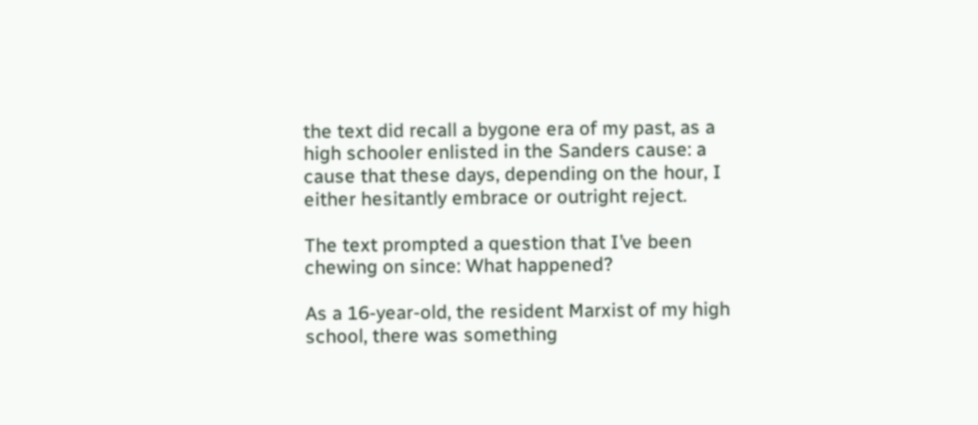the text did recall a bygone era of my past, as a high schooler enlisted in the Sanders cause: a cause that these days, depending on the hour, I either hesitantly embrace or outright reject.

The text prompted a question that I’ve been chewing on since: What happened?

As a 16-year-old, the resident Marxist of my high school, there was something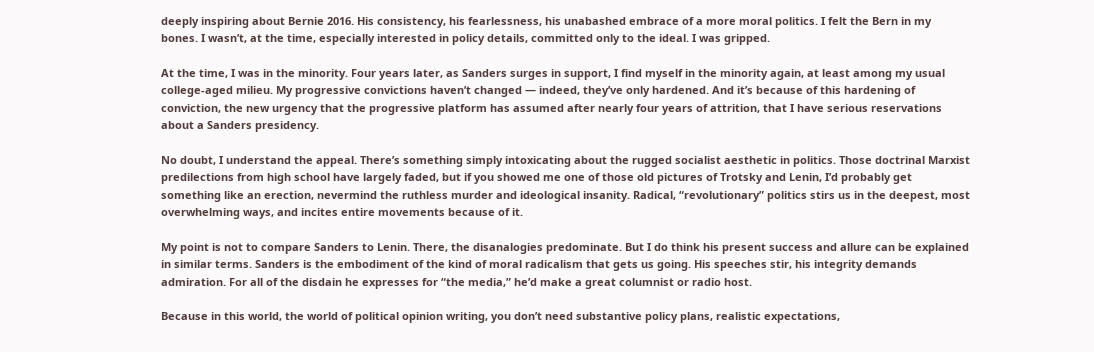deeply inspiring about Bernie 2016. His consistency, his fearlessness, his unabashed embrace of a more moral politics. I felt the Bern in my bones. I wasn’t, at the time, especially interested in policy details, committed only to the ideal. I was gripped.

At the time, I was in the minority. Four years later, as Sanders surges in support, I find myself in the minority again, at least among my usual college-aged milieu. My progressive convictions haven’t changed — indeed, they’ve only hardened. And it’s because of this hardening of conviction, the new urgency that the progressive platform has assumed after nearly four years of attrition, that I have serious reservations about a Sanders presidency.

No doubt, I understand the appeal. There’s something simply intoxicating about the rugged socialist aesthetic in politics. Those doctrinal Marxist predilections from high school have largely faded, but if you showed me one of those old pictures of Trotsky and Lenin, I’d probably get something like an erection, nevermind the ruthless murder and ideological insanity. Radical, “revolutionary” politics stirs us in the deepest, most overwhelming ways, and incites entire movements because of it.

My point is not to compare Sanders to Lenin. There, the disanalogies predominate. But I do think his present success and allure can be explained in similar terms. Sanders is the embodiment of the kind of moral radicalism that gets us going. His speeches stir, his integrity demands admiration. For all of the disdain he expresses for “the media,” he’d make a great columnist or radio host.

Because in this world, the world of political opinion writing, you don’t need substantive policy plans, realistic expectations,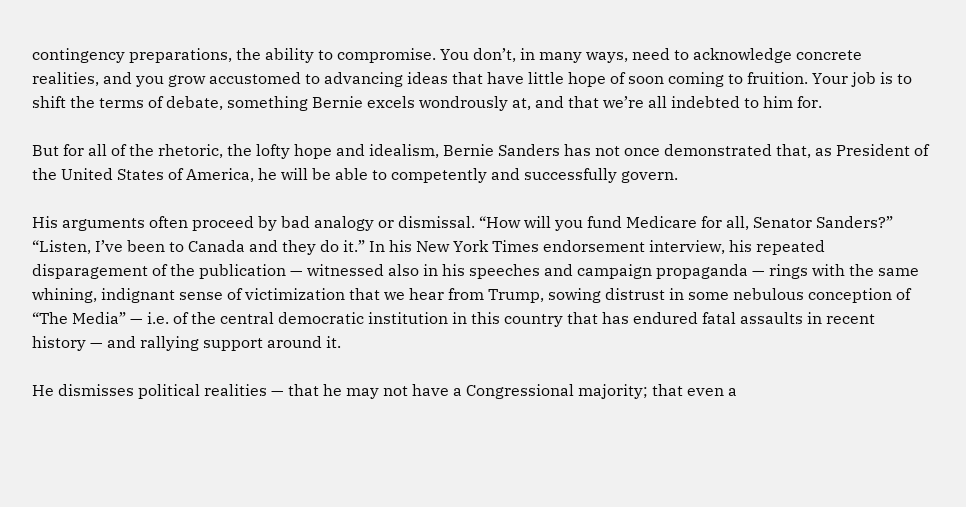contingency preparations, the ability to compromise. You don’t, in many ways, need to acknowledge concrete realities, and you grow accustomed to advancing ideas that have little hope of soon coming to fruition. Your job is to shift the terms of debate, something Bernie excels wondrously at, and that we’re all indebted to him for.

But for all of the rhetoric, the lofty hope and idealism, Bernie Sanders has not once demonstrated that, as President of the United States of America, he will be able to competently and successfully govern.

His arguments often proceed by bad analogy or dismissal. “How will you fund Medicare for all, Senator Sanders?” “Listen, I’ve been to Canada and they do it.” In his New York Times endorsement interview, his repeated disparagement of the publication — witnessed also in his speeches and campaign propaganda — rings with the same whining, indignant sense of victimization that we hear from Trump, sowing distrust in some nebulous conception of “The Media” — i.e. of the central democratic institution in this country that has endured fatal assaults in recent history — and rallying support around it.

He dismisses political realities — that he may not have a Congressional majority; that even a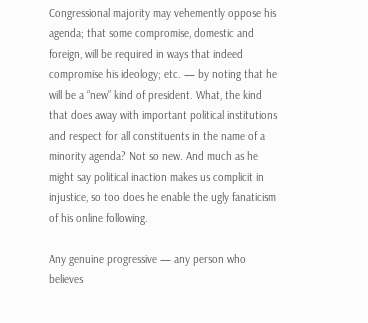Congressional majority may vehemently oppose his agenda; that some compromise, domestic and foreign, will be required in ways that indeed compromise his ideology; etc. — by noting that he will be a “new” kind of president. What, the kind that does away with important political institutions and respect for all constituents in the name of a minority agenda? Not so new. And much as he might say political inaction makes us complicit in injustice, so too does he enable the ugly fanaticism of his online following.

Any genuine progressive — any person who believes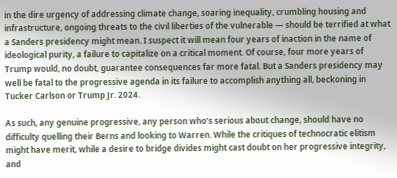in the dire urgency of addressing climate change, soaring inequality, crumbling housing and infrastructure, ongoing threats to the civil liberties of the vulnerable — should be terrified at what a Sanders presidency might mean. I suspect it will mean four years of inaction in the name of ideological purity, a failure to capitalize on a critical moment. Of course, four more years of Trump would, no doubt, guarantee consequences far more fatal. But a Sanders presidency may well be fatal to the progressive agenda in its failure to accomplish anything all, beckoning in Tucker Carlson or Trump Jr. 2024.

As such, any genuine progressive, any person who’s serious about change, should have no difficulty quelling their Berns and looking to Warren. While the critiques of technocratic elitism might have merit, while a desire to bridge divides might cast doubt on her progressive integrity, and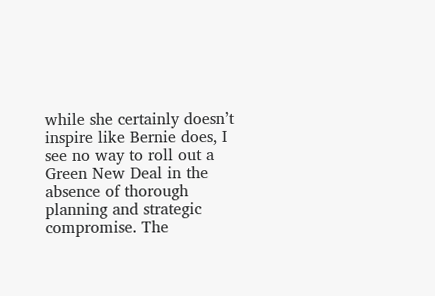while she certainly doesn’t inspire like Bernie does, I see no way to roll out a Green New Deal in the absence of thorough planning and strategic compromise. The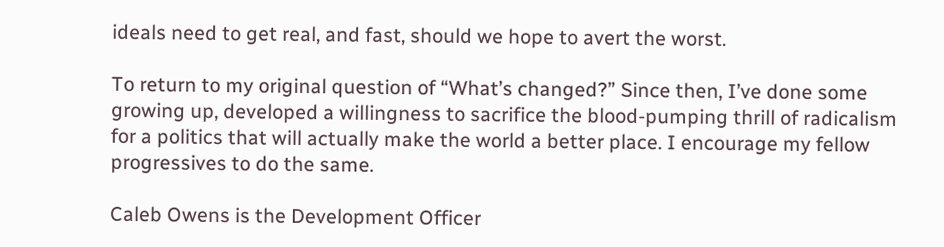ideals need to get real, and fast, should we hope to avert the worst.

To return to my original question of “What’s changed?” Since then, I’ve done some growing up, developed a willingness to sacrifice the blood-pumping thrill of radicalism for a politics that will actually make the world a better place. I encourage my fellow progressives to do the same.

Caleb Owens is the Development Officer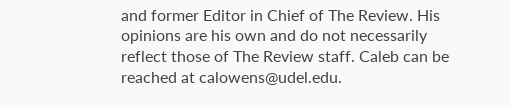and former Editor in Chief of The Review. His opinions are his own and do not necessarily reflect those of The Review staff. Caleb can be reached at calowens@udel.edu.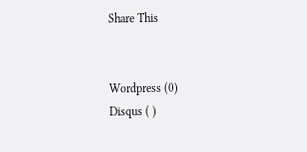Share This


Wordpress (0)
Disqus ( )